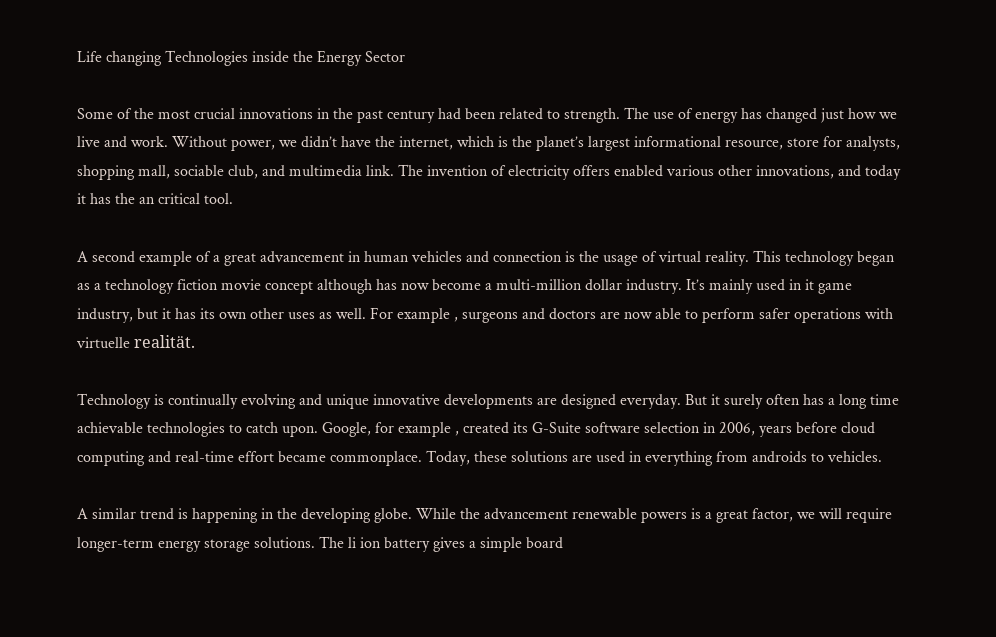Life changing Technologies inside the Energy Sector

Some of the most crucial innovations in the past century had been related to strength. The use of energy has changed just how we live and work. Without power, we didn’t have the internet, which is the planet’s largest informational resource, store for analysts, shopping mall, sociable club, and multimedia link. The invention of electricity offers enabled various other innovations, and today it has the an critical tool.

A second example of a great advancement in human vehicles and connection is the usage of virtual reality. This technology began as a technology fiction movie concept although has now become a multi-million dollar industry. It’s mainly used in it game industry, but it has its own other uses as well. For example , surgeons and doctors are now able to perform safer operations with virtuelle realität.

Technology is continually evolving and unique innovative developments are designed everyday. But it surely often has a long time achievable technologies to catch upon. Google, for example , created its G-Suite software selection in 2006, years before cloud computing and real-time effort became commonplace. Today, these solutions are used in everything from androids to vehicles.

A similar trend is happening in the developing globe. While the advancement renewable powers is a great factor, we will require longer-term energy storage solutions. The li ion battery gives a simple board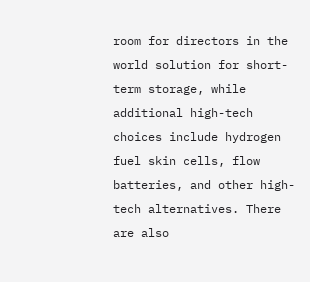room for directors in the world solution for short-term storage, while additional high-tech choices include hydrogen fuel skin cells, flow batteries, and other high-tech alternatives. There are also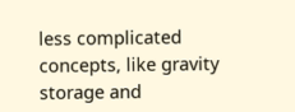less complicated concepts, like gravity storage and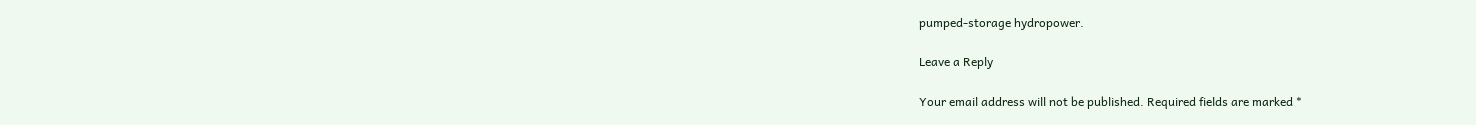pumped-storage hydropower.

Leave a Reply

Your email address will not be published. Required fields are marked *